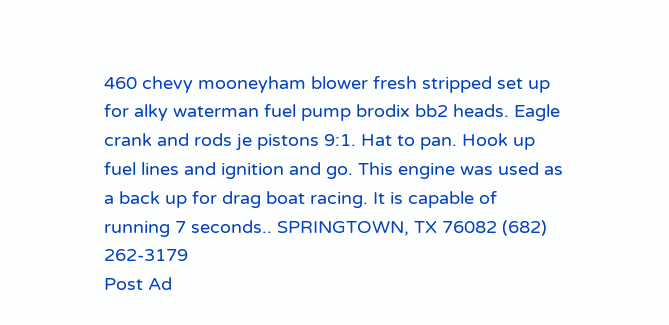460 chevy mooneyham blower fresh stripped set up for alky waterman fuel pump brodix bb2 heads. Eagle crank and rods je pistons 9:1. Hat to pan. Hook up fuel lines and ignition and go. This engine was used as a back up for drag boat racing. It is capable of running 7 seconds.. SPRINGTOWN, TX 76082 (682) 262-3179
Post Ad